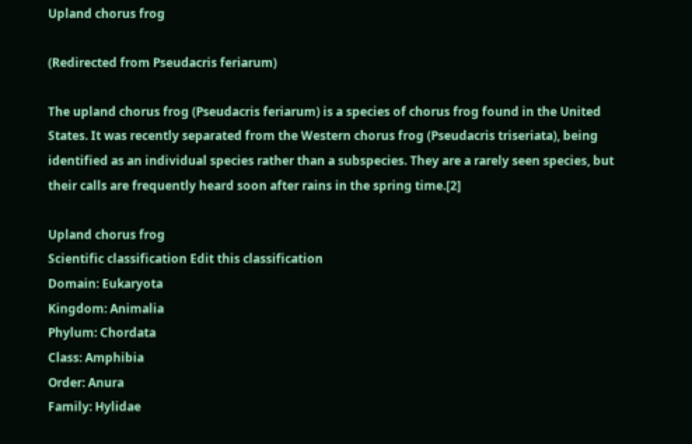Upland chorus frog

(Redirected from Pseudacris feriarum)

The upland chorus frog (Pseudacris feriarum) is a species of chorus frog found in the United States. It was recently separated from the Western chorus frog (Pseudacris triseriata), being identified as an individual species rather than a subspecies. They are a rarely seen species, but their calls are frequently heard soon after rains in the spring time.[2]

Upland chorus frog
Scientific classification Edit this classification
Domain: Eukaryota
Kingdom: Animalia
Phylum: Chordata
Class: Amphibia
Order: Anura
Family: Hylidae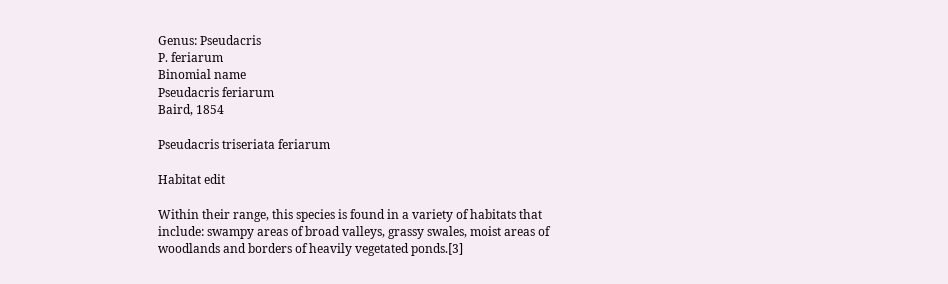Genus: Pseudacris
P. feriarum
Binomial name
Pseudacris feriarum
Baird, 1854

Pseudacris triseriata feriarum

Habitat edit

Within their range, this species is found in a variety of habitats that include: swampy areas of broad valleys, grassy swales, moist areas of woodlands and borders of heavily vegetated ponds.[3]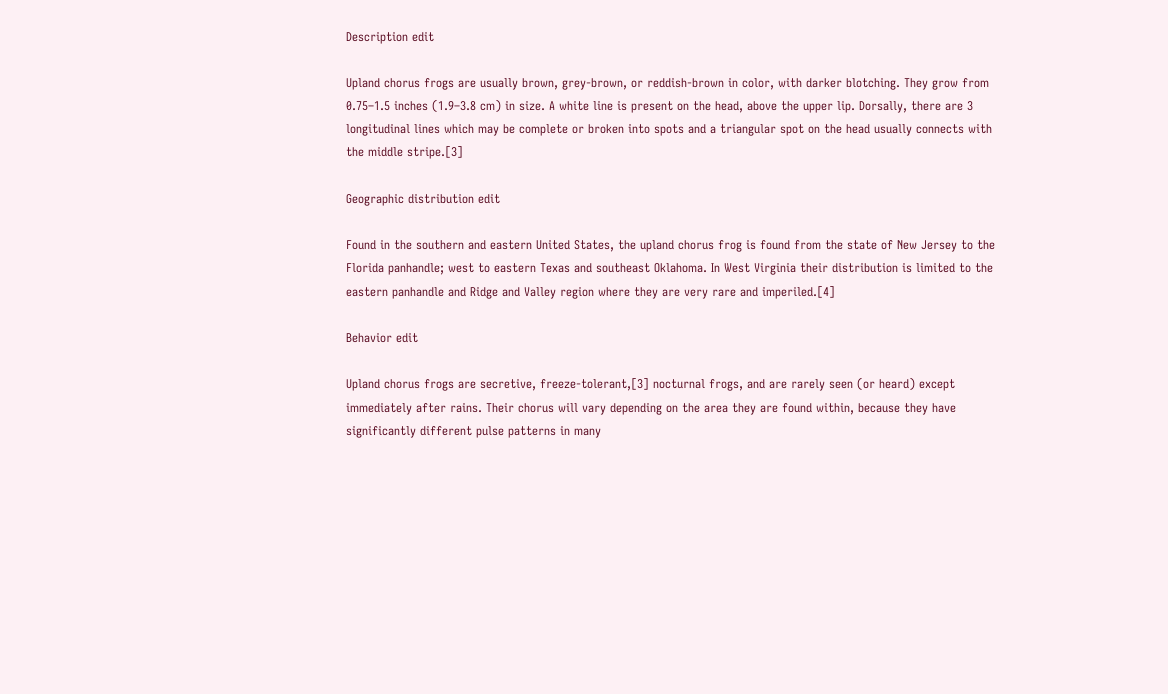Description edit

Upland chorus frogs are usually brown, grey-brown, or reddish-brown in color, with darker blotching. They grow from 0.75–1.5 inches (1.9–3.8 cm) in size. A white line is present on the head, above the upper lip. Dorsally, there are 3 longitudinal lines which may be complete or broken into spots and a triangular spot on the head usually connects with the middle stripe.[3]

Geographic distribution edit

Found in the southern and eastern United States, the upland chorus frog is found from the state of New Jersey to the Florida panhandle; west to eastern Texas and southeast Oklahoma. In West Virginia their distribution is limited to the eastern panhandle and Ridge and Valley region where they are very rare and imperiled.[4]

Behavior edit

Upland chorus frogs are secretive, freeze-tolerant,[3] nocturnal frogs, and are rarely seen (or heard) except immediately after rains. Their chorus will vary depending on the area they are found within, because they have significantly different pulse patterns in many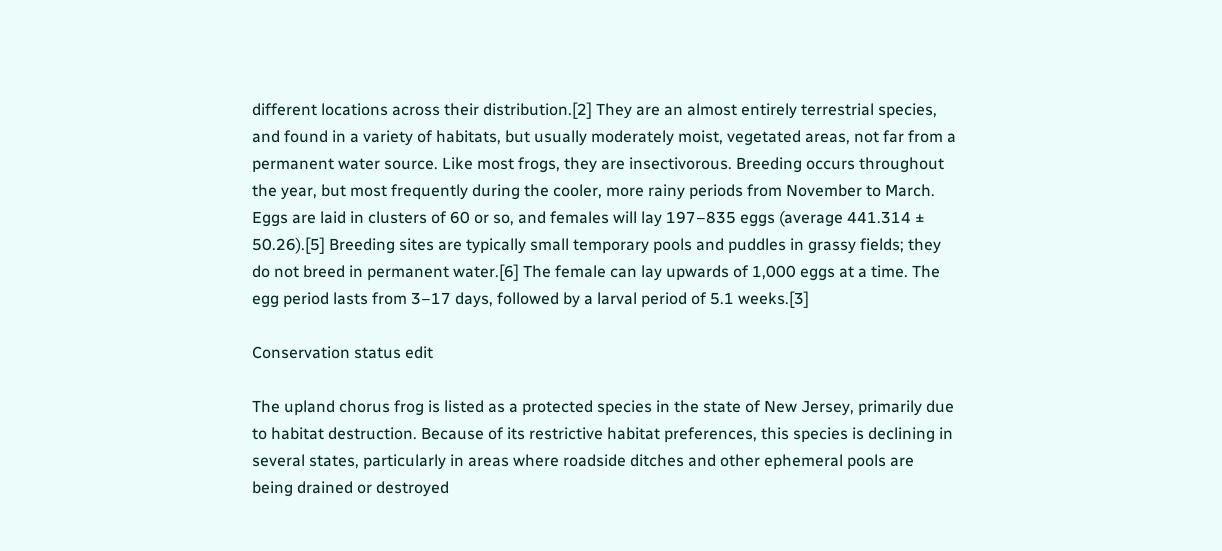different locations across their distribution.[2] They are an almost entirely terrestrial species, and found in a variety of habitats, but usually moderately moist, vegetated areas, not far from a permanent water source. Like most frogs, they are insectivorous. Breeding occurs throughout the year, but most frequently during the cooler, more rainy periods from November to March. Eggs are laid in clusters of 60 or so, and females will lay 197–835 eggs (average 441.314 ± 50.26).[5] Breeding sites are typically small temporary pools and puddles in grassy fields; they do not breed in permanent water.[6] The female can lay upwards of 1,000 eggs at a time. The egg period lasts from 3–17 days, followed by a larval period of 5.1 weeks.[3]

Conservation status edit

The upland chorus frog is listed as a protected species in the state of New Jersey, primarily due to habitat destruction. Because of its restrictive habitat preferences, this species is declining in several states, particularly in areas where roadside ditches and other ephemeral pools are being drained or destroyed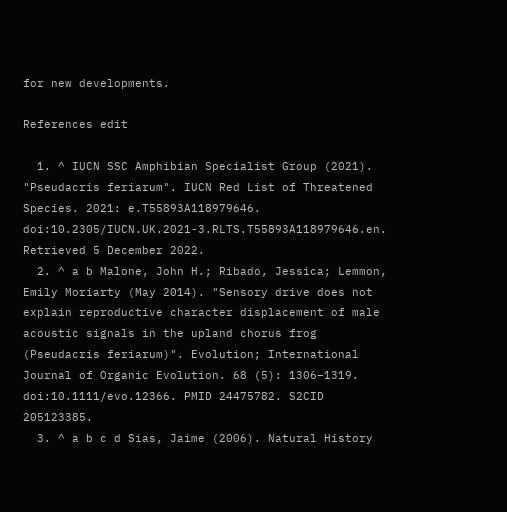for new developments.

References edit

  1. ^ IUCN SSC Amphibian Specialist Group (2021). "Pseudacris feriarum". IUCN Red List of Threatened Species. 2021: e.T55893A118979646. doi:10.2305/IUCN.UK.2021-3.RLTS.T55893A118979646.en. Retrieved 5 December 2022.
  2. ^ a b Malone, John H.; Ribado, Jessica; Lemmon, Emily Moriarty (May 2014). "Sensory drive does not explain reproductive character displacement of male acoustic signals in the upland chorus frog (Pseudacris feriarum)". Evolution; International Journal of Organic Evolution. 68 (5): 1306–1319. doi:10.1111/evo.12366. PMID 24475782. S2CID 205123385.
  3. ^ a b c d Sias, Jaime (2006). Natural History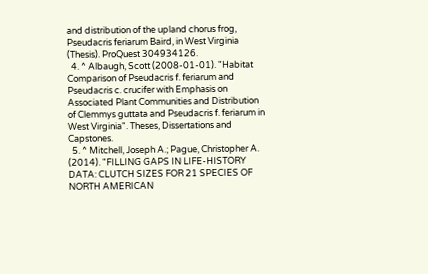and distribution of the upland chorus frog, Pseudacris feriarum Baird, in West Virginia (Thesis). ProQuest 304934126.
  4. ^ Albaugh, Scott (2008-01-01). "Habitat Comparison of Pseudacris f. feriarum and Pseudacris c. crucifer with Emphasis on Associated Plant Communities and Distribution of Clemmys guttata and Pseudacris f. feriarum in West Virginia". Theses, Dissertations and Capstones.
  5. ^ Mitchell, Joseph A.; Pague, Christopher A. (2014). "FILLING GAPS IN LIFE-HISTORY DATA: CLUTCH SIZES FOR 21 SPECIES OF NORTH AMERICAN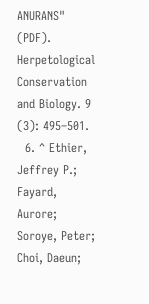ANURANS" (PDF). Herpetological Conservation and Biology. 9 (3): 495–501.
  6. ^ Ethier, Jeffrey P.; Fayard, Aurore; Soroye, Peter; Choi, Daeun;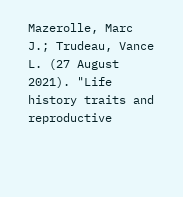Mazerolle, Marc J.; Trudeau, Vance L. (27 August 2021). "Life history traits and reproductive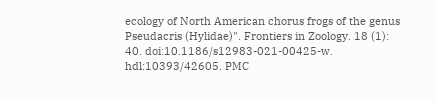ecology of North American chorus frogs of the genus Pseudacris (Hylidae)". Frontiers in Zoology. 18 (1): 40. doi:10.1186/s12983-021-00425-w. hdl:10393/42605. PMC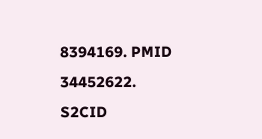8394169. PMID 34452622. S2CID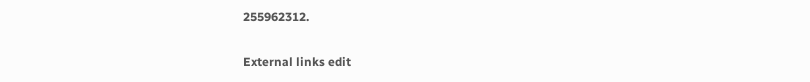255962312.

External links edit